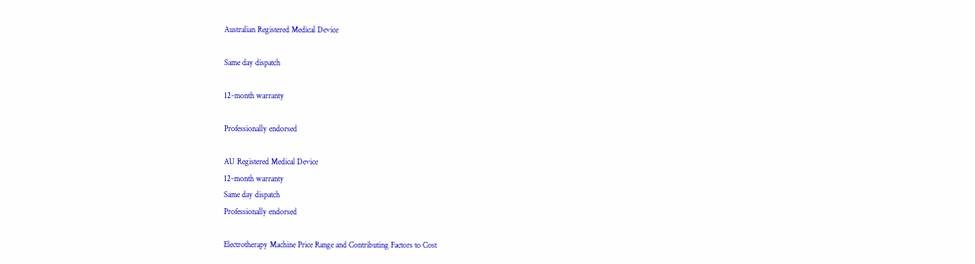Australian Registered Medical Device

Same day dispatch

12-month warranty

Professionally endorsed

AU Registered Medical Device
12-month warranty
Same day dispatch
Professionally endorsed

Electrotherapy Machine Price Range and Contributing Factors to Cost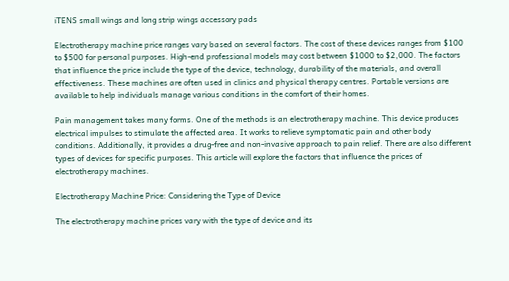iTENS small wings and long strip wings accessory pads

Electrotherapy machine price ranges vary based on several factors. The cost of these devices ranges from $100 to $500 for personal purposes. High-end professional models may cost between $1000 to $2,000. The factors that influence the price include the type of the device, technology, durability of the materials, and overall effectiveness. These machines are often used in clinics and physical therapy centres. Portable versions are available to help individuals manage various conditions in the comfort of their homes.

Pain management takes many forms. One of the methods is an electrotherapy machine. This device produces electrical impulses to stimulate the affected area. It works to relieve symptomatic pain and other body conditions. Additionally, it provides a drug-free and non-invasive approach to pain relief. There are also different types of devices for specific purposes. This article will explore the factors that influence the prices of electrotherapy machines.

Electrotherapy Machine Price: Considering the Type of Device

The electrotherapy machine prices vary with the type of device and its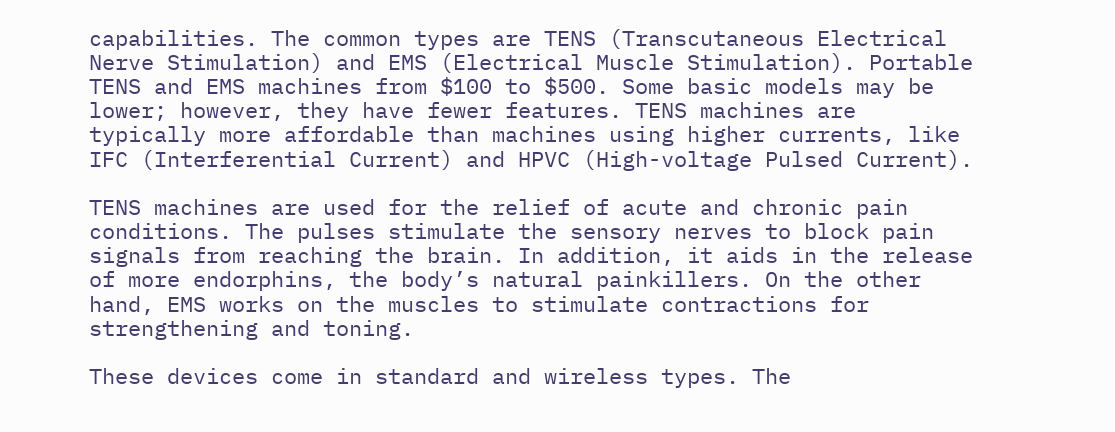capabilities. The common types are TENS (Transcutaneous Electrical Nerve Stimulation) and EMS (Electrical Muscle Stimulation). Portable TENS and EMS machines from $100 to $500. Some basic models may be lower; however, they have fewer features. TENS machines are typically more affordable than machines using higher currents, like IFC (Interferential Current) and HPVC (High-voltage Pulsed Current).

TENS machines are used for the relief of acute and chronic pain conditions. The pulses stimulate the sensory nerves to block pain signals from reaching the brain. In addition, it aids in the release of more endorphins, the body’s natural painkillers. On the other hand, EMS works on the muscles to stimulate contractions for strengthening and toning.

These devices come in standard and wireless types. The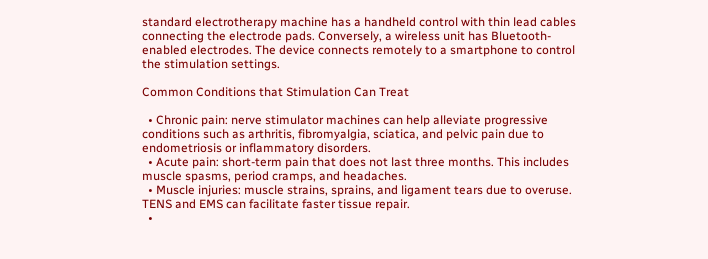standard electrotherapy machine has a handheld control with thin lead cables connecting the electrode pads. Conversely, a wireless unit has Bluetooth-enabled electrodes. The device connects remotely to a smartphone to control the stimulation settings.

Common Conditions that Stimulation Can Treat

  • Chronic pain: nerve stimulator machines can help alleviate progressive conditions such as arthritis, fibromyalgia, sciatica, and pelvic pain due to endometriosis or inflammatory disorders.
  • Acute pain: short-term pain that does not last three months. This includes muscle spasms, period cramps, and headaches.
  • Muscle injuries: muscle strains, sprains, and ligament tears due to overuse. TENS and EMS can facilitate faster tissue repair.
  •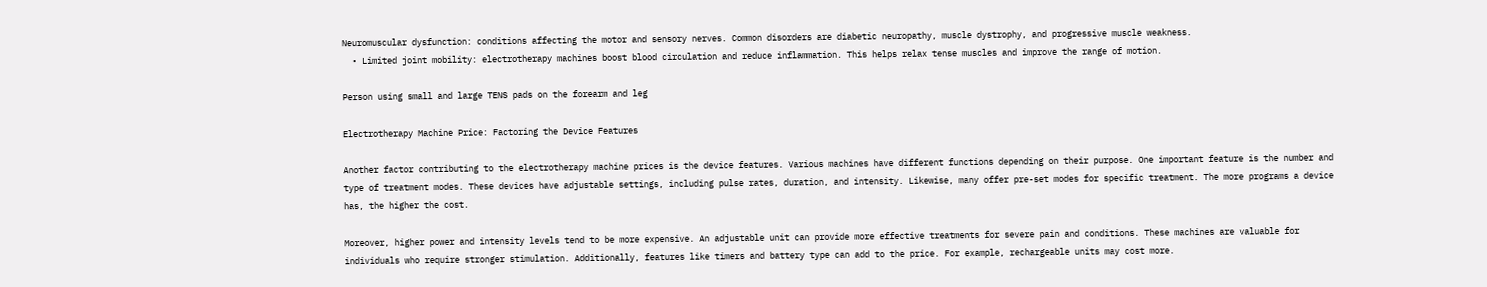Neuromuscular dysfunction: conditions affecting the motor and sensory nerves. Common disorders are diabetic neuropathy, muscle dystrophy, and progressive muscle weakness.
  • Limited joint mobility: electrotherapy machines boost blood circulation and reduce inflammation. This helps relax tense muscles and improve the range of motion.

Person using small and large TENS pads on the forearm and leg

Electrotherapy Machine Price: Factoring the Device Features

Another factor contributing to the electrotherapy machine prices is the device features. Various machines have different functions depending on their purpose. One important feature is the number and type of treatment modes. These devices have adjustable settings, including pulse rates, duration, and intensity. Likewise, many offer pre-set modes for specific treatment. The more programs a device has, the higher the cost.

Moreover, higher power and intensity levels tend to be more expensive. An adjustable unit can provide more effective treatments for severe pain and conditions. These machines are valuable for individuals who require stronger stimulation. Additionally, features like timers and battery type can add to the price. For example, rechargeable units may cost more.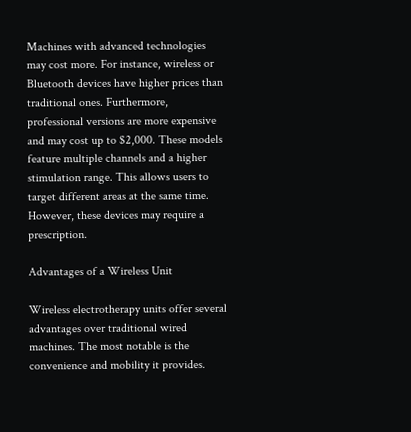Machines with advanced technologies may cost more. For instance, wireless or Bluetooth devices have higher prices than traditional ones. Furthermore, professional versions are more expensive and may cost up to $2,000. These models feature multiple channels and a higher stimulation range. This allows users to target different areas at the same time. However, these devices may require a prescription.

Advantages of a Wireless Unit

Wireless electrotherapy units offer several advantages over traditional wired machines. The most notable is the convenience and mobility it provides.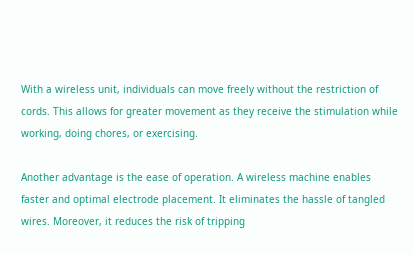With a wireless unit, individuals can move freely without the restriction of cords. This allows for greater movement as they receive the stimulation while working, doing chores, or exercising.

Another advantage is the ease of operation. A wireless machine enables faster and optimal electrode placement. It eliminates the hassle of tangled wires. Moreover, it reduces the risk of tripping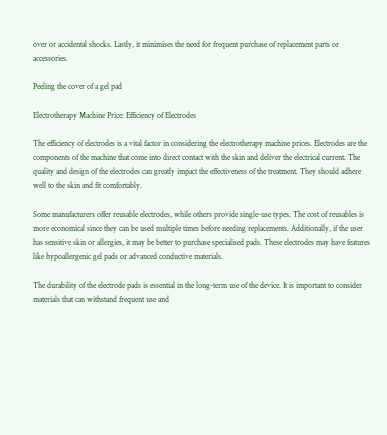over or accidental shocks. Lastly, it minimises the need for frequent purchase of replacement parts or accessories.

Peeling the cover of a gel pad

Electrotherapy Machine Price: Efficiency of Electrodes

The efficiency of electrodes is a vital factor in considering the electrotherapy machine prices. Electrodes are the components of the machine that come into direct contact with the skin and deliver the electrical current. The quality and design of the electrodes can greatly impact the effectiveness of the treatment. They should adhere well to the skin and fit comfortably.

Some manufacturers offer reusable electrodes, while others provide single-use types. The cost of reusables is more economical since they can be used multiple times before needing replacements. Additionally, if the user has sensitive skin or allergies, it may be better to purchase specialised pads. These electrodes may have features like hypoallergenic gel pads or advanced conductive materials.

The durability of the electrode pads is essential in the long-term use of the device. It is important to consider materials that can withstand frequent use and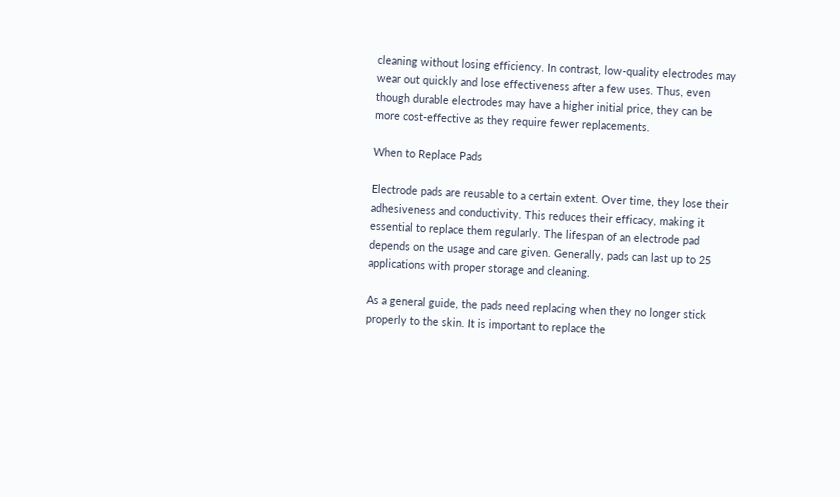cleaning without losing efficiency. In contrast, low-quality electrodes may wear out quickly and lose effectiveness after a few uses. Thus, even though durable electrodes may have a higher initial price, they can be more cost-effective as they require fewer replacements.

When to Replace Pads

Electrode pads are reusable to a certain extent. Over time, they lose their adhesiveness and conductivity. This reduces their efficacy, making it essential to replace them regularly. The lifespan of an electrode pad depends on the usage and care given. Generally, pads can last up to 25 applications with proper storage and cleaning.

As a general guide, the pads need replacing when they no longer stick properly to the skin. It is important to replace the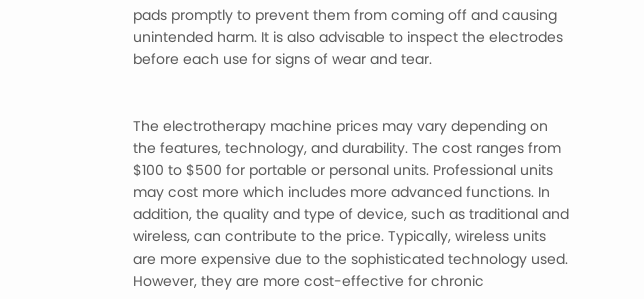pads promptly to prevent them from coming off and causing unintended harm. It is also advisable to inspect the electrodes before each use for signs of wear and tear.


The electrotherapy machine prices may vary depending on the features, technology, and durability. The cost ranges from $100 to $500 for portable or personal units. Professional units may cost more which includes more advanced functions. In addition, the quality and type of device, such as traditional and wireless, can contribute to the price. Typically, wireless units are more expensive due to the sophisticated technology used. However, they are more cost-effective for chronic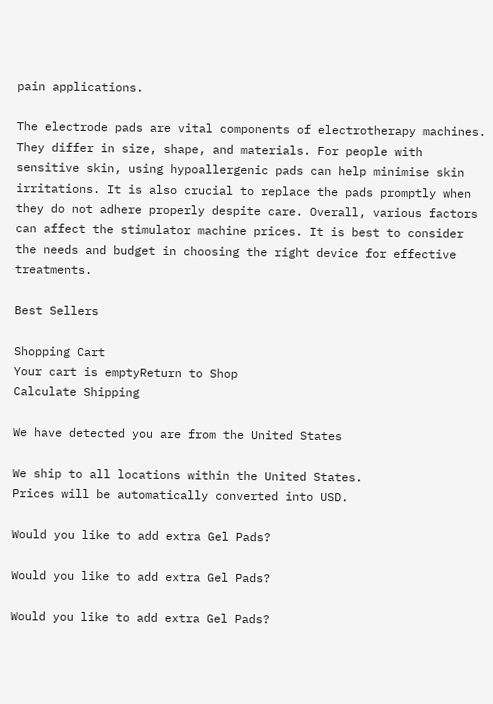pain applications.

The electrode pads are vital components of electrotherapy machines. They differ in size, shape, and materials. For people with sensitive skin, using hypoallergenic pads can help minimise skin irritations. It is also crucial to replace the pads promptly when they do not adhere properly despite care. Overall, various factors can affect the stimulator machine prices. It is best to consider the needs and budget in choosing the right device for effective treatments.

Best Sellers

Shopping Cart
Your cart is emptyReturn to Shop
Calculate Shipping

We have detected you are from the United States

We ship to all locations within the United States.
Prices will be automatically converted into USD.

Would you like to add extra Gel Pads?

Would you like to add extra Gel Pads?

Would you like to add extra Gel Pads?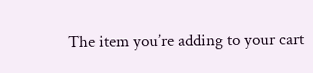The item you’re adding to your cart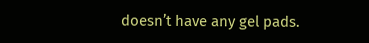doesn’t have any gel pads.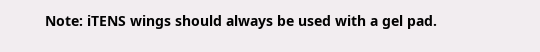Note: iTENS wings should always be used with a gel pad.